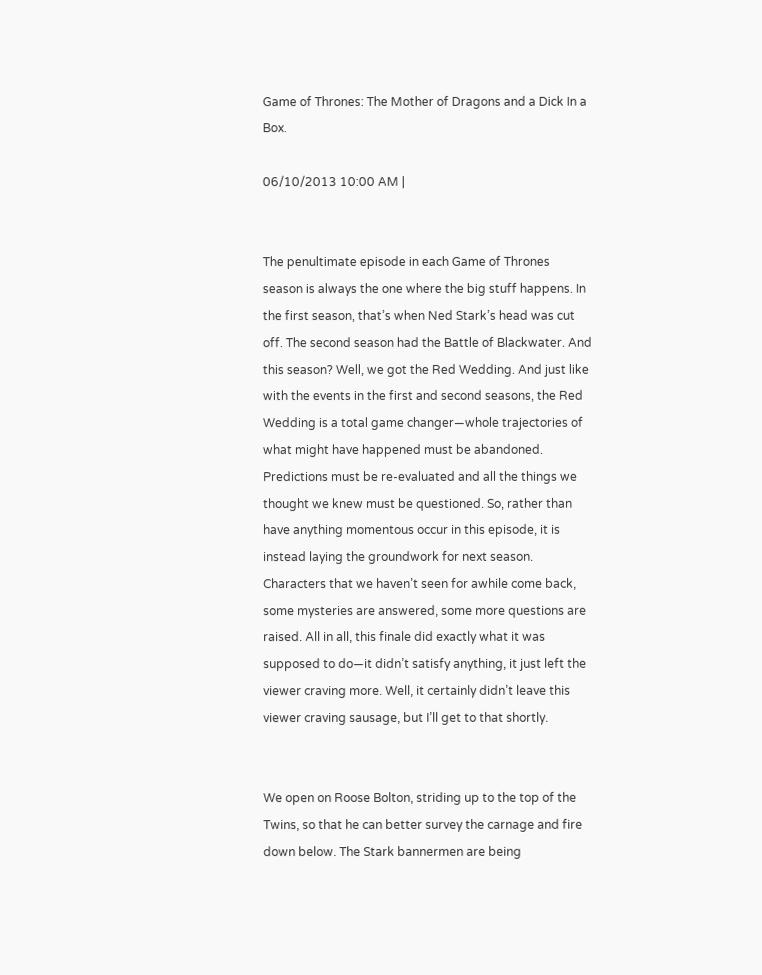Game of Thrones: The Mother of Dragons and a Dick In a Box.

06/10/2013 10:00 AM |


The penultimate episode in each Game of Thrones season is always the one where the big stuff happens. In the first season, that’s when Ned Stark’s head was cut off. The second season had the Battle of Blackwater. And this season? Well, we got the Red Wedding. And just like with the events in the first and second seasons, the Red Wedding is a total game changer—whole trajectories of what might have happened must be abandoned. Predictions must be re-evaluated and all the things we thought we knew must be questioned. So, rather than have anything momentous occur in this episode, it is instead laying the groundwork for next season. Characters that we haven’t seen for awhile come back, some mysteries are answered, some more questions are raised. All in all, this finale did exactly what it was supposed to do—it didn’t satisfy anything, it just left the viewer craving more. Well, it certainly didn’t leave this viewer craving sausage, but I’ll get to that shortly.


We open on Roose Bolton, striding up to the top of the Twins, so that he can better survey the carnage and fire down below. The Stark bannermen are being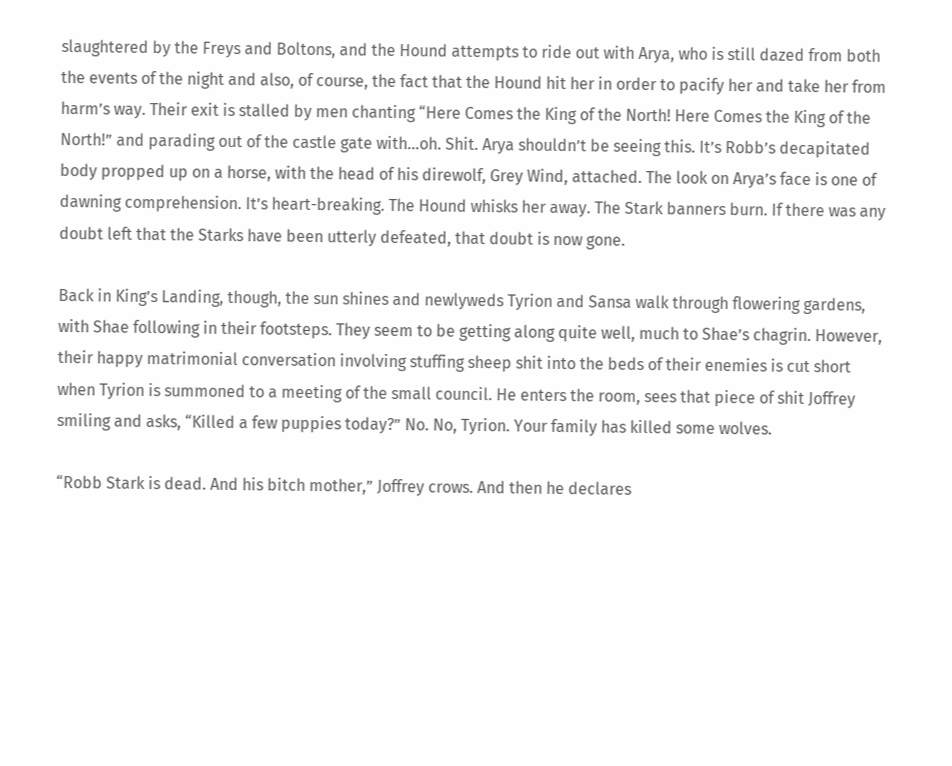slaughtered by the Freys and Boltons, and the Hound attempts to ride out with Arya, who is still dazed from both the events of the night and also, of course, the fact that the Hound hit her in order to pacify her and take her from harm’s way. Their exit is stalled by men chanting “Here Comes the King of the North! Here Comes the King of the North!” and parading out of the castle gate with…oh. Shit. Arya shouldn’t be seeing this. It’s Robb’s decapitated body propped up on a horse, with the head of his direwolf, Grey Wind, attached. The look on Arya’s face is one of dawning comprehension. It’s heart-breaking. The Hound whisks her away. The Stark banners burn. If there was any doubt left that the Starks have been utterly defeated, that doubt is now gone.

Back in King’s Landing, though, the sun shines and newlyweds Tyrion and Sansa walk through flowering gardens, with Shae following in their footsteps. They seem to be getting along quite well, much to Shae’s chagrin. However, their happy matrimonial conversation involving stuffing sheep shit into the beds of their enemies is cut short when Tyrion is summoned to a meeting of the small council. He enters the room, sees that piece of shit Joffrey smiling and asks, “Killed a few puppies today?” No. No, Tyrion. Your family has killed some wolves.

“Robb Stark is dead. And his bitch mother,” Joffrey crows. And then he declares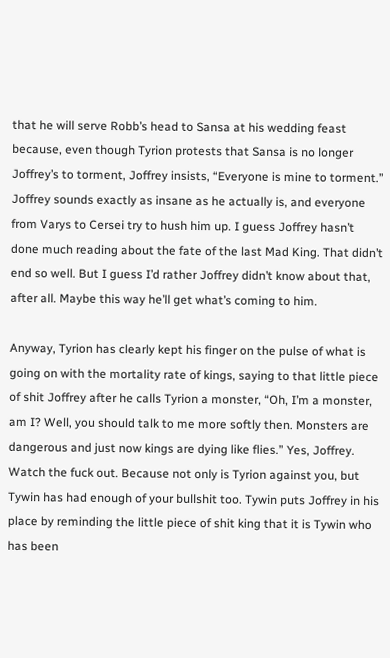that he will serve Robb’s head to Sansa at his wedding feast because, even though Tyrion protests that Sansa is no longer Joffrey’s to torment, Joffrey insists, “Everyone is mine to torment.” Joffrey sounds exactly as insane as he actually is, and everyone from Varys to Cersei try to hush him up. I guess Joffrey hasn’t done much reading about the fate of the last Mad King. That didn’t end so well. But I guess I’d rather Joffrey didn’t know about that, after all. Maybe this way he’ll get what’s coming to him.

Anyway, Tyrion has clearly kept his finger on the pulse of what is going on with the mortality rate of kings, saying to that little piece of shit Joffrey after he calls Tyrion a monster, “Oh, I’m a monster, am I? Well, you should talk to me more softly then. Monsters are dangerous and just now kings are dying like flies.” Yes, Joffrey. Watch the fuck out. Because not only is Tyrion against you, but Tywin has had enough of your bullshit too. Tywin puts Joffrey in his place by reminding the little piece of shit king that it is Tywin who has been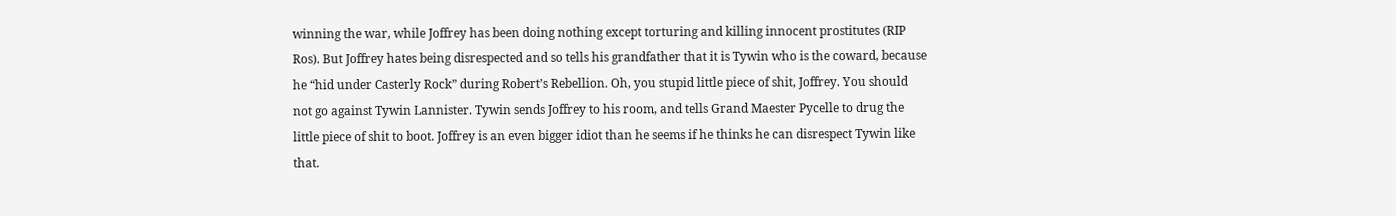winning the war, while Joffrey has been doing nothing except torturing and killing innocent prostitutes (RIP Ros). But Joffrey hates being disrespected and so tells his grandfather that it is Tywin who is the coward, because he “hid under Casterly Rock” during Robert’s Rebellion. Oh, you stupid little piece of shit, Joffrey. You should not go against Tywin Lannister. Tywin sends Joffrey to his room, and tells Grand Maester Pycelle to drug the little piece of shit to boot. Joffrey is an even bigger idiot than he seems if he thinks he can disrespect Tywin like that.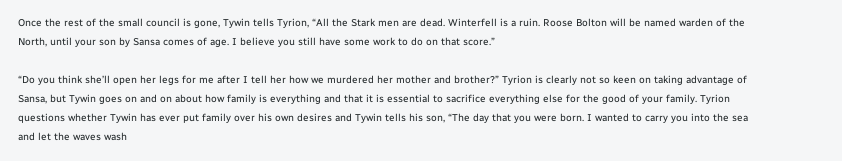Once the rest of the small council is gone, Tywin tells Tyrion, “All the Stark men are dead. Winterfell is a ruin. Roose Bolton will be named warden of the North, until your son by Sansa comes of age. I believe you still have some work to do on that score.”

“Do you think she’ll open her legs for me after I tell her how we murdered her mother and brother?” Tyrion is clearly not so keen on taking advantage of Sansa, but Tywin goes on and on about how family is everything and that it is essential to sacrifice everything else for the good of your family. Tyrion questions whether Tywin has ever put family over his own desires and Tywin tells his son, “The day that you were born. I wanted to carry you into the sea and let the waves wash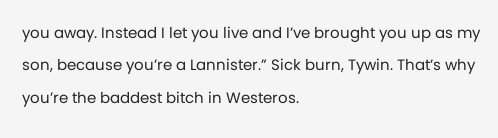you away. Instead I let you live and I’ve brought you up as my son, because you’re a Lannister.” Sick burn, Tywin. That’s why you’re the baddest bitch in Westeros.